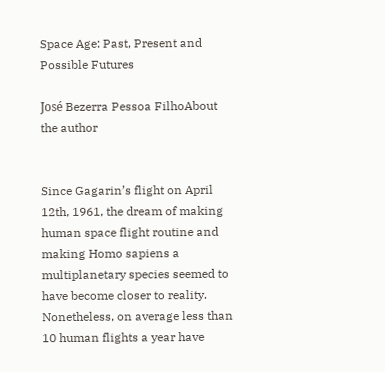Space Age: Past, Present and Possible Futures

José Bezerra Pessoa FilhoAbout the author


Since Gagarin’s flight on April 12th, 1961, the dream of making human space flight routine and making Homo sapiens a multiplanetary species seemed to have become closer to reality. Nonetheless, on average less than 10 human flights a year have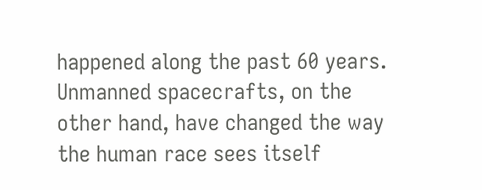happened along the past 60 years. Unmanned spacecrafts, on the other hand, have changed the way the human race sees itself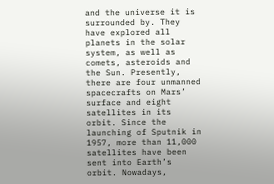and the universe it is surrounded by. They have explored all planets in the solar system, as well as comets, asteroids and the Sun. Presently, there are four unmanned spacecrafts on Mars’ surface and eight satellites in its orbit. Since the launching of Sputnik in 1957, more than 11,000 satellites have been sent into Earth’s orbit. Nowadays,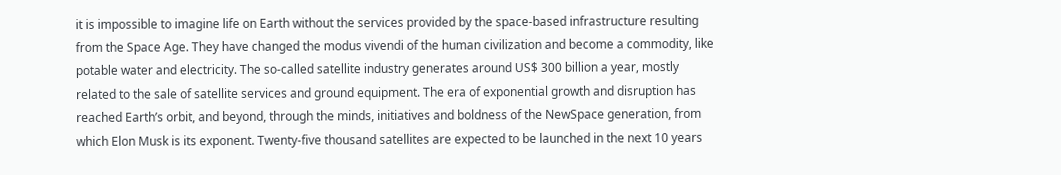it is impossible to imagine life on Earth without the services provided by the space-based infrastructure resulting from the Space Age. They have changed the modus vivendi of the human civilization and become a commodity, like potable water and electricity. The so-called satellite industry generates around US$ 300 billion a year, mostly related to the sale of satellite services and ground equipment. The era of exponential growth and disruption has reached Earth’s orbit, and beyond, through the minds, initiatives and boldness of the NewSpace generation, from which Elon Musk is its exponent. Twenty-five thousand satellites are expected to be launched in the next 10 years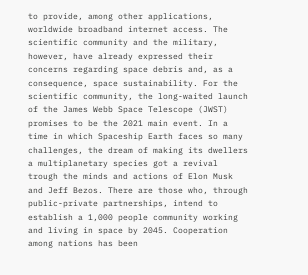to provide, among other applications, worldwide broadband internet access. The scientific community and the military, however, have already expressed their concerns regarding space debris and, as a consequence, space sustainability. For the scientific community, the long-waited launch of the James Webb Space Telescope (JWST) promises to be the 2021 main event. In a time in which Spaceship Earth faces so many challenges, the dream of making its dwellers a multiplanetary species got a revival trough the minds and actions of Elon Musk and Jeff Bezos. There are those who, through public-private partnerships, intend to establish a 1,000 people community working and living in space by 2045. Cooperation among nations has been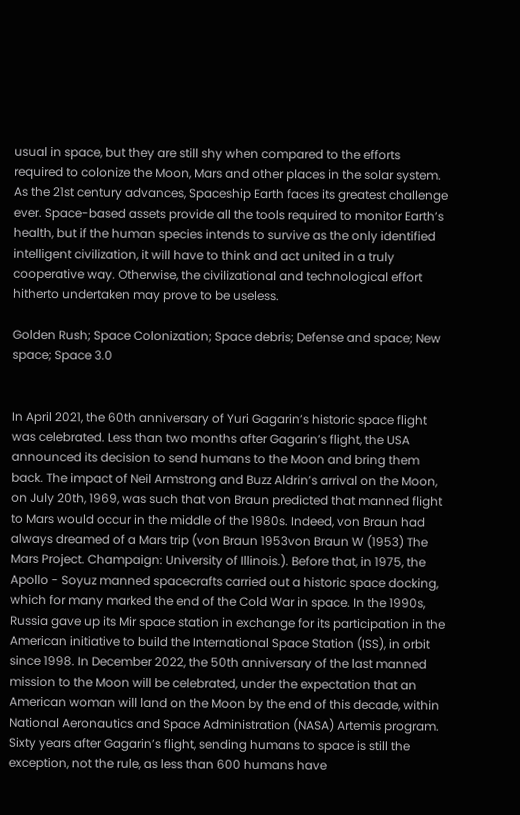usual in space, but they are still shy when compared to the efforts required to colonize the Moon, Mars and other places in the solar system. As the 21st century advances, Spaceship Earth faces its greatest challenge ever. Space-based assets provide all the tools required to monitor Earth’s health, but if the human species intends to survive as the only identified intelligent civilization, it will have to think and act united in a truly cooperative way. Otherwise, the civilizational and technological effort hitherto undertaken may prove to be useless.

Golden Rush; Space Colonization; Space debris; Defense and space; New space; Space 3.0


In April 2021, the 60th anniversary of Yuri Gagarin’s historic space flight was celebrated. Less than two months after Gagarin’s flight, the USA announced its decision to send humans to the Moon and bring them back. The impact of Neil Armstrong and Buzz Aldrin’s arrival on the Moon, on July 20th, 1969, was such that von Braun predicted that manned flight to Mars would occur in the middle of the 1980s. Indeed, von Braun had always dreamed of a Mars trip (von Braun 1953von Braun W (1953) The Mars Project. Champaign: University of Illinois.). Before that, in 1975, the Apollo - Soyuz manned spacecrafts carried out a historic space docking, which for many marked the end of the Cold War in space. In the 1990s, Russia gave up its Mir space station in exchange for its participation in the American initiative to build the International Space Station (ISS), in orbit since 1998. In December 2022, the 50th anniversary of the last manned mission to the Moon will be celebrated, under the expectation that an American woman will land on the Moon by the end of this decade, within National Aeronautics and Space Administration (NASA) Artemis program. Sixty years after Gagarin’s flight, sending humans to space is still the exception, not the rule, as less than 600 humans have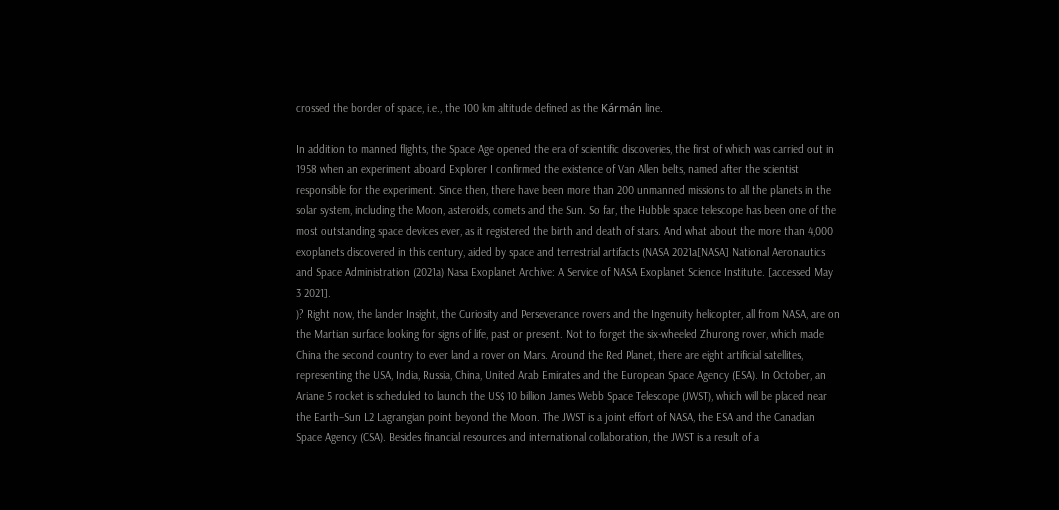crossed the border of space, i.e., the 100 km altitude defined as the Kármán line.

In addition to manned flights, the Space Age opened the era of scientific discoveries, the first of which was carried out in 1958 when an experiment aboard Explorer I confirmed the existence of Van Allen belts, named after the scientist responsible for the experiment. Since then, there have been more than 200 unmanned missions to all the planets in the solar system, including the Moon, asteroids, comets and the Sun. So far, the Hubble space telescope has been one of the most outstanding space devices ever, as it registered the birth and death of stars. And what about the more than 4,000 exoplanets discovered in this century, aided by space and terrestrial artifacts (NASA 2021a[NASA] National Aeronautics and Space Administration (2021a) Nasa Exoplanet Archive: A Service of NASA Exoplanet Science Institute. [accessed May 3 2021].
)? Right now, the lander Insight, the Curiosity and Perseverance rovers and the Ingenuity helicopter, all from NASA, are on the Martian surface looking for signs of life, past or present. Not to forget the six-wheeled Zhurong rover, which made China the second country to ever land a rover on Mars. Around the Red Planet, there are eight artificial satellites, representing the USA, India, Russia, China, United Arab Emirates and the European Space Agency (ESA). In October, an Ariane 5 rocket is scheduled to launch the US$ 10 billion James Webb Space Telescope (JWST), which will be placed near the Earth–Sun L2 Lagrangian point beyond the Moon. The JWST is a joint effort of NASA, the ESA and the Canadian Space Agency (CSA). Besides financial resources and international collaboration, the JWST is a result of a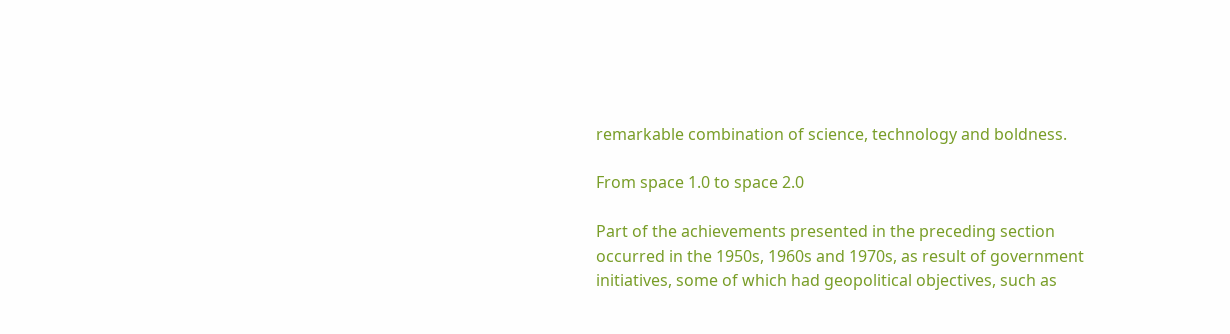remarkable combination of science, technology and boldness.

From space 1.0 to space 2.0

Part of the achievements presented in the preceding section occurred in the 1950s, 1960s and 1970s, as result of government initiatives, some of which had geopolitical objectives, such as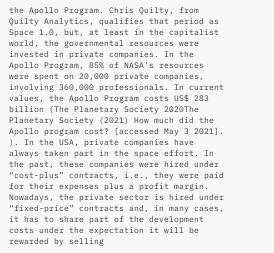the Apollo Program. Chris Quilty, from Quilty Analytics, qualifies that period as Space 1.0, but, at least in the capitalist world, the governmental resources were invested in private companies. In the Apollo Program, 85% of NASA’s resources were spent on 20,000 private companies, involving 360,000 professionals. In current values, the Apollo Program costs US$ 283 billion (The Planetary Society 2020The Planetary Society (2021) How much did the Apollo program cost? [accessed May 3 2021].
). In the USA, private companies have always taken part in the space effort. In the past, these companies were hired under “cost-plus” contracts, i.e., they were paid for their expenses plus a profit margin. Nowadays, the private sector is hired under “fixed-price” contracts and, in many cases, it has to share part of the development costs under the expectation it will be rewarded by selling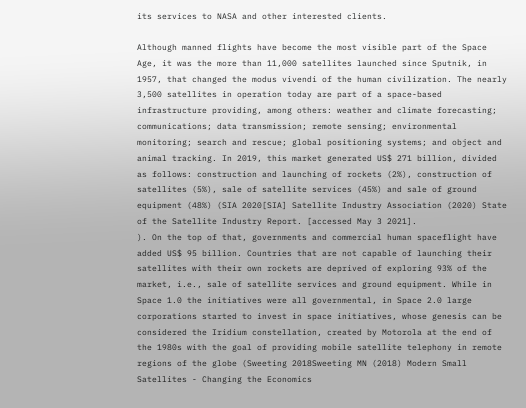its services to NASA and other interested clients.

Although manned flights have become the most visible part of the Space Age, it was the more than 11,000 satellites launched since Sputnik, in 1957, that changed the modus vivendi of the human civilization. The nearly 3,500 satellites in operation today are part of a space-based infrastructure providing, among others: weather and climate forecasting; communications; data transmission; remote sensing; environmental monitoring; search and rescue; global positioning systems; and object and animal tracking. In 2019, this market generated US$ 271 billion, divided as follows: construction and launching of rockets (2%), construction of satellites (5%), sale of satellite services (45%) and sale of ground equipment (48%) (SIA 2020[SIA] Satellite Industry Association (2020) State of the Satellite Industry Report. [accessed May 3 2021].
). On the top of that, governments and commercial human spaceflight have added US$ 95 billion. Countries that are not capable of launching their satellites with their own rockets are deprived of exploring 93% of the market, i.e., sale of satellite services and ground equipment. While in Space 1.0 the initiatives were all governmental, in Space 2.0 large corporations started to invest in space initiatives, whose genesis can be considered the Iridium constellation, created by Motorola at the end of the 1980s with the goal of providing mobile satellite telephony in remote regions of the globe (Sweeting 2018Sweeting MN (2018) Modern Small Satellites - Changing the Economics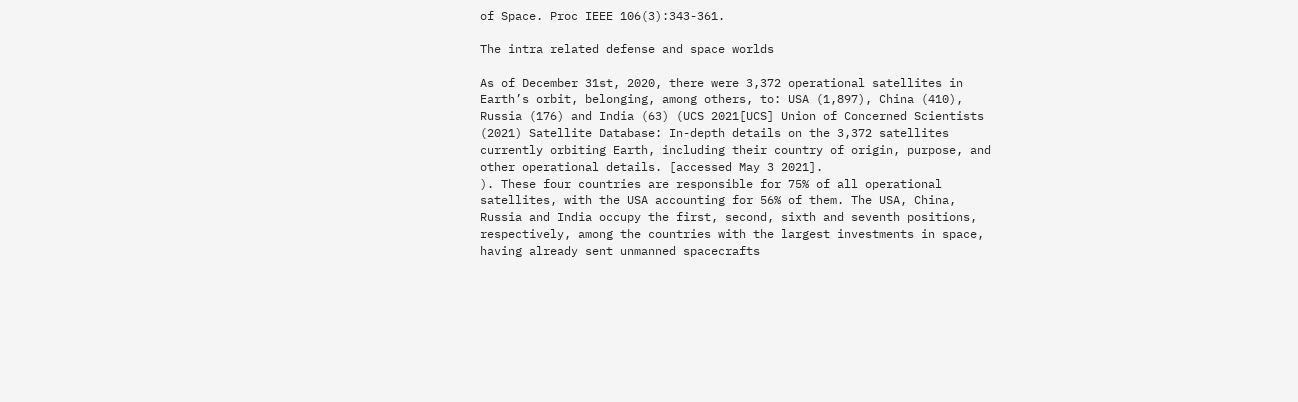of Space. Proc IEEE 106(3):343-361.

The intra related defense and space worlds

As of December 31st, 2020, there were 3,372 operational satellites in Earth’s orbit, belonging, among others, to: USA (1,897), China (410), Russia (176) and India (63) (UCS 2021[UCS] Union of Concerned Scientists (2021) Satellite Database: In-depth details on the 3,372 satellites currently orbiting Earth, including their country of origin, purpose, and other operational details. [accessed May 3 2021].
). These four countries are responsible for 75% of all operational satellites, with the USA accounting for 56% of them. The USA, China, Russia and India occupy the first, second, sixth and seventh positions, respectively, among the countries with the largest investments in space, having already sent unmanned spacecrafts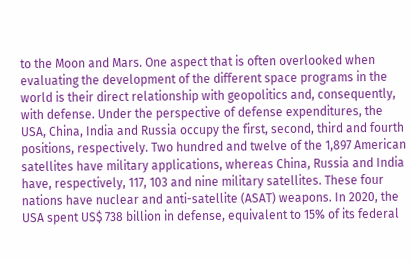to the Moon and Mars. One aspect that is often overlooked when evaluating the development of the different space programs in the world is their direct relationship with geopolitics and, consequently, with defense. Under the perspective of defense expenditures, the USA, China, India and Russia occupy the first, second, third and fourth positions, respectively. Two hundred and twelve of the 1,897 American satellites have military applications, whereas China, Russia and India have, respectively, 117, 103 and nine military satellites. These four nations have nuclear and anti-satellite (ASAT) weapons. In 2020, the USA spent US$ 738 billion in defense, equivalent to 15% of its federal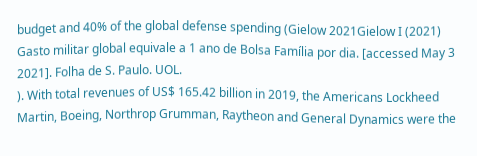budget and 40% of the global defense spending (Gielow 2021Gielow I (2021) Gasto militar global equivale a 1 ano de Bolsa Família por dia. [accessed May 3 2021]. Folha de S. Paulo. UOL.
). With total revenues of US$ 165.42 billion in 2019, the Americans Lockheed Martin, Boeing, Northrop Grumman, Raytheon and General Dynamics were the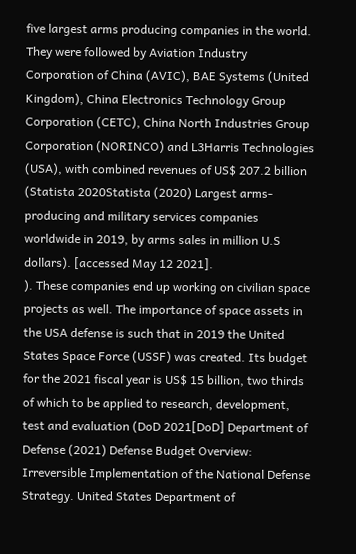five largest arms producing companies in the world. They were followed by Aviation Industry Corporation of China (AVIC), BAE Systems (United Kingdom), China Electronics Technology Group Corporation (CETC), China North Industries Group Corporation (NORINCO) and L3Harris Technologies (USA), with combined revenues of US$ 207.2 billion (Statista 2020Statista (2020) Largest arms-producing and military services companies worldwide in 2019, by arms sales in million U.S dollars). [accessed May 12 2021].
). These companies end up working on civilian space projects as well. The importance of space assets in the USA defense is such that in 2019 the United States Space Force (USSF) was created. Its budget for the 2021 fiscal year is US$ 15 billion, two thirds of which to be applied to research, development, test and evaluation (DoD 2021[DoD] Department of Defense (2021) Defense Budget Overview: Irreversible Implementation of the National Defense Strategy. United States Department of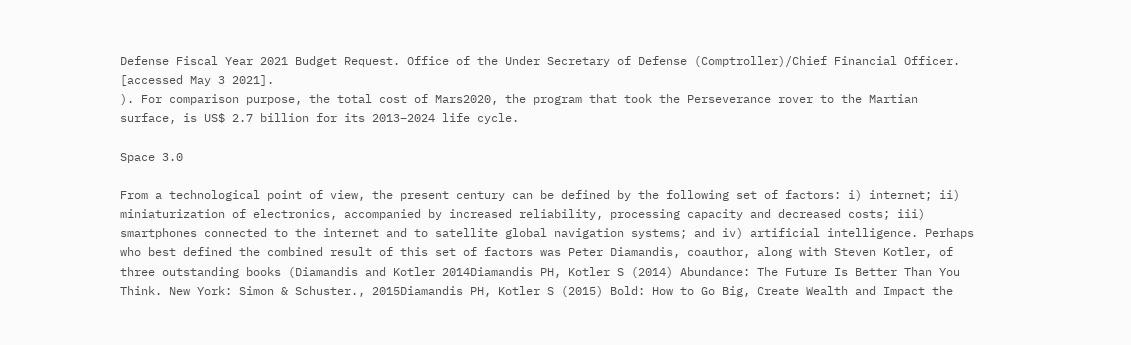Defense Fiscal Year 2021 Budget Request. Office of the Under Secretary of Defense (Comptroller)/Chief Financial Officer. [accessed May 3 2021].
). For comparison purpose, the total cost of Mars2020, the program that took the Perseverance rover to the Martian surface, is US$ 2.7 billion for its 2013–2024 life cycle.

Space 3.0

From a technological point of view, the present century can be defined by the following set of factors: i) internet; ii) miniaturization of electronics, accompanied by increased reliability, processing capacity and decreased costs; iii) smartphones connected to the internet and to satellite global navigation systems; and iv) artificial intelligence. Perhaps who best defined the combined result of this set of factors was Peter Diamandis, coauthor, along with Steven Kotler, of three outstanding books (Diamandis and Kotler 2014Diamandis PH, Kotler S (2014) Abundance: The Future Is Better Than You Think. New York: Simon & Schuster., 2015Diamandis PH, Kotler S (2015) Bold: How to Go Big, Create Wealth and Impact the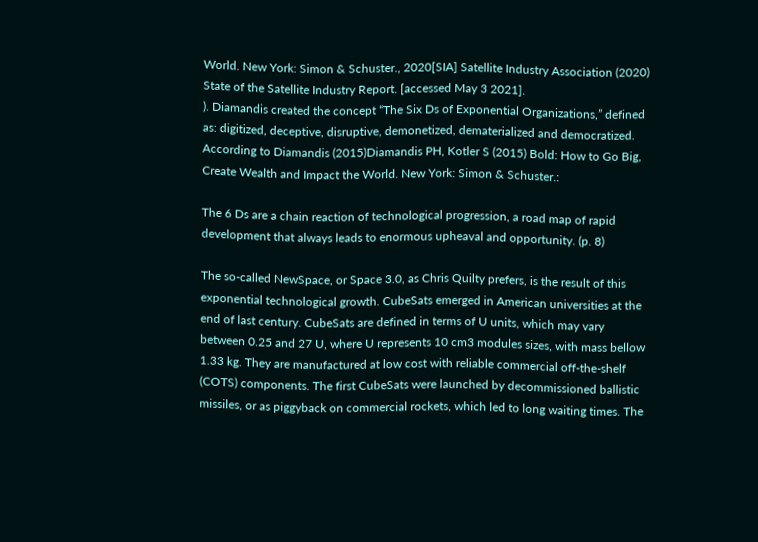World. New York: Simon & Schuster., 2020[SIA] Satellite Industry Association (2020) State of the Satellite Industry Report. [accessed May 3 2021].
). Diamandis created the concept “The Six Ds of Exponential Organizations,” defined as: digitized, deceptive, disruptive, demonetized, dematerialized and democratized. According to Diamandis (2015)Diamandis PH, Kotler S (2015) Bold: How to Go Big, Create Wealth and Impact the World. New York: Simon & Schuster.:

The 6 Ds are a chain reaction of technological progression, a road map of rapid development that always leads to enormous upheaval and opportunity. (p. 8)

The so-called NewSpace, or Space 3.0, as Chris Quilty prefers, is the result of this exponential technological growth. CubeSats emerged in American universities at the end of last century. CubeSats are defined in terms of U units, which may vary between 0.25 and 27 U, where U represents 10 cm3 modules sizes, with mass bellow 1.33 kg. They are manufactured at low cost with reliable commercial off-the-shelf (COTS) components. The first CubeSats were launched by decommissioned ballistic missiles, or as piggyback on commercial rockets, which led to long waiting times. The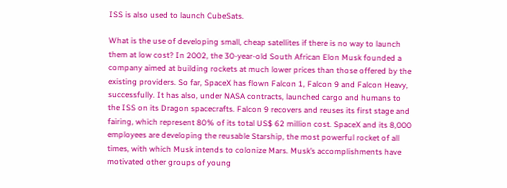ISS is also used to launch CubeSats.

What is the use of developing small, cheap satellites if there is no way to launch them at low cost? In 2002, the 30-year-old South African Elon Musk founded a company aimed at building rockets at much lower prices than those offered by the existing providers. So far, SpaceX has flown Falcon 1, Falcon 9 and Falcon Heavy, successfully. It has also, under NASA contracts, launched cargo and humans to the ISS on its Dragon spacecrafts. Falcon 9 recovers and reuses its first stage and fairing, which represent 80% of its total US$ 62 million cost. SpaceX and its 8,000 employees are developing the reusable Starship, the most powerful rocket of all times, with which Musk intends to colonize Mars. Musk’s accomplishments have motivated other groups of young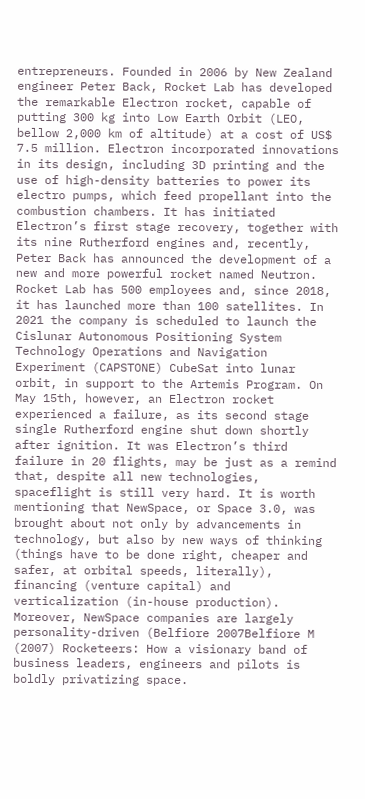entrepreneurs. Founded in 2006 by New Zealand engineer Peter Back, Rocket Lab has developed the remarkable Electron rocket, capable of putting 300 kg into Low Earth Orbit (LEO, bellow 2,000 km of altitude) at a cost of US$ 7.5 million. Electron incorporated innovations in its design, including 3D printing and the use of high-density batteries to power its electro pumps, which feed propellant into the combustion chambers. It has initiated Electron’s first stage recovery, together with its nine Rutherford engines and, recently, Peter Back has announced the development of a new and more powerful rocket named Neutron. Rocket Lab has 500 employees and, since 2018, it has launched more than 100 satellites. In 2021 the company is scheduled to launch the Cislunar Autonomous Positioning System Technology Operations and Navigation Experiment (CAPSTONE) CubeSat into lunar orbit, in support to the Artemis Program. On May 15th, however, an Electron rocket experienced a failure, as its second stage single Rutherford engine shut down shortly after ignition. It was Electron’s third failure in 20 flights, may be just as a remind that, despite all new technologies, spaceflight is still very hard. It is worth mentioning that NewSpace, or Space 3.0, was brought about not only by advancements in technology, but also by new ways of thinking (things have to be done right, cheaper and safer, at orbital speeds, literally), financing (venture capital) and verticalization (in-house production). Moreover, NewSpace companies are largely personality-driven (Belfiore 2007Belfiore M (2007) Rocketeers: How a visionary band of business leaders, engineers and pilots is boldly privatizing space.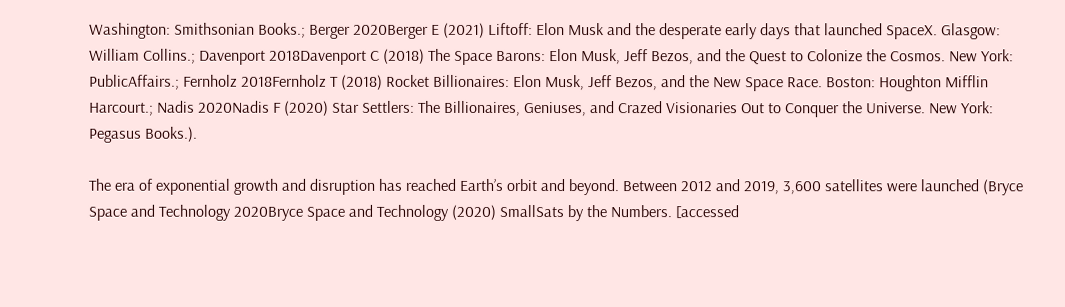Washington: Smithsonian Books.; Berger 2020Berger E (2021) Liftoff: Elon Musk and the desperate early days that launched SpaceX. Glasgow: William Collins.; Davenport 2018Davenport C (2018) The Space Barons: Elon Musk, Jeff Bezos, and the Quest to Colonize the Cosmos. New York: PublicAffairs.; Fernholz 2018Fernholz T (2018) Rocket Billionaires: Elon Musk, Jeff Bezos, and the New Space Race. Boston: Houghton Mifflin Harcourt.; Nadis 2020Nadis F (2020) Star Settlers: The Billionaires, Geniuses, and Crazed Visionaries Out to Conquer the Universe. New York: Pegasus Books.).

The era of exponential growth and disruption has reached Earth’s orbit and beyond. Between 2012 and 2019, 3,600 satellites were launched (Bryce Space and Technology 2020Bryce Space and Technology (2020) SmallSats by the Numbers. [accessed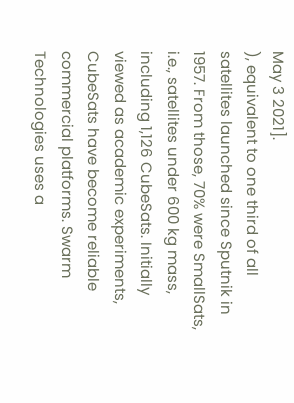May 3 2021].
), equivalent to one third of all satellites launched since Sputnik in 1957. From those, 70% were SmallSats, i.e., satellites under 600 kg mass, including 1,126 CubeSats. Initially viewed as academic experiments, CubeSats have become reliable commercial platforms. Swarm Technologies uses a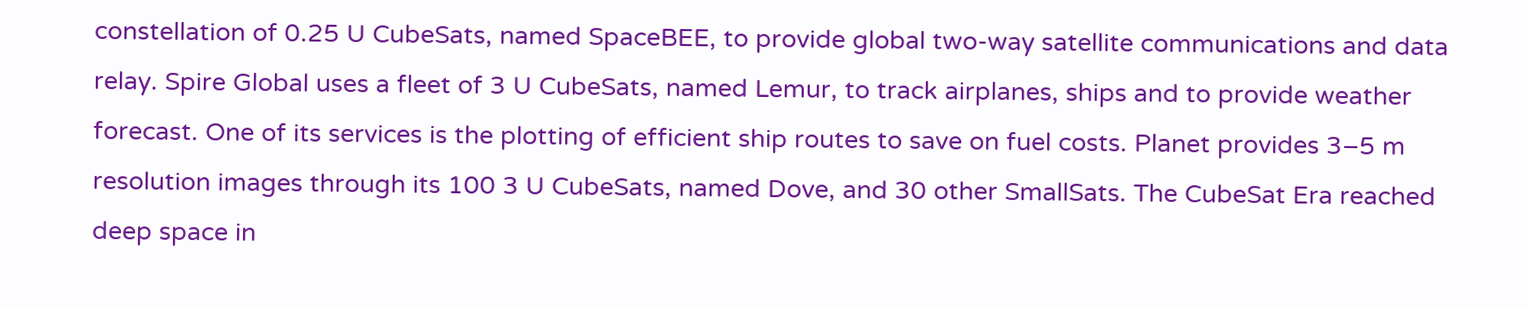constellation of 0.25 U CubeSats, named SpaceBEE, to provide global two-way satellite communications and data relay. Spire Global uses a fleet of 3 U CubeSats, named Lemur, to track airplanes, ships and to provide weather forecast. One of its services is the plotting of efficient ship routes to save on fuel costs. Planet provides 3–5 m resolution images through its 100 3 U CubeSats, named Dove, and 30 other SmallSats. The CubeSat Era reached deep space in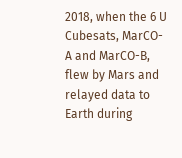2018, when the 6 U Cubesats, MarCO-A and MarCO-B, flew by Mars and relayed data to Earth during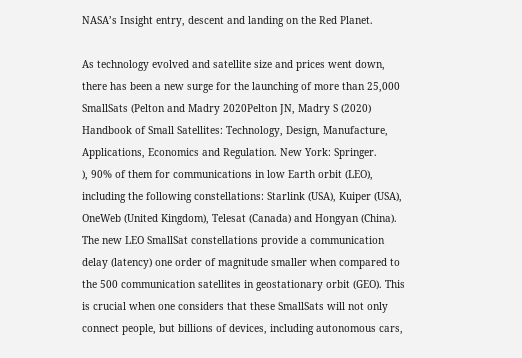NASA’s Insight entry, descent and landing on the Red Planet.

As technology evolved and satellite size and prices went down, there has been a new surge for the launching of more than 25,000 SmallSats (Pelton and Madry 2020Pelton JN, Madry S (2020) Handbook of Small Satellites: Technology, Design, Manufacture, Applications, Economics and Regulation. New York: Springer.
), 90% of them for communications in low Earth orbit (LEO), including the following constellations: Starlink (USA), Kuiper (USA), OneWeb (United Kingdom), Telesat (Canada) and Hongyan (China). The new LEO SmallSat constellations provide a communication delay (latency) one order of magnitude smaller when compared to the 500 communication satellites in geostationary orbit (GEO). This is crucial when one considers that these SmallSats will not only connect people, but billions of devices, including autonomous cars,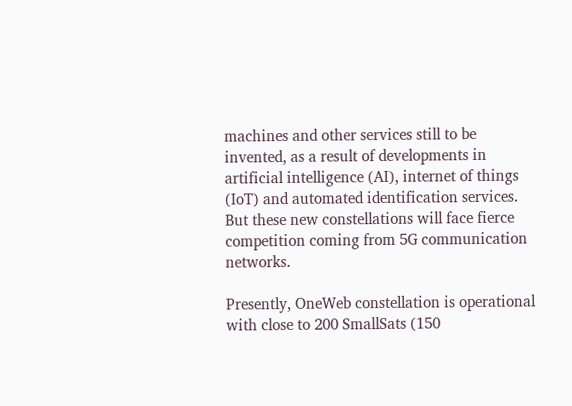machines and other services still to be invented, as a result of developments in artificial intelligence (AI), internet of things (IoT) and automated identification services. But these new constellations will face fierce competition coming from 5G communication networks.

Presently, OneWeb constellation is operational with close to 200 SmallSats (150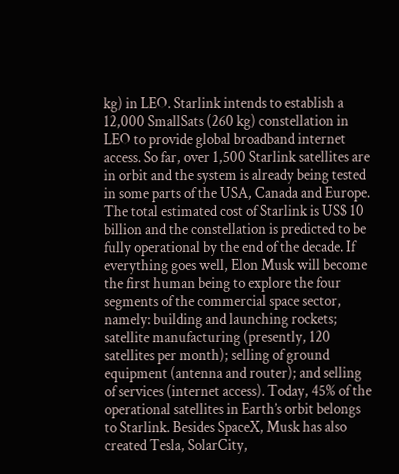kg) in LEO. Starlink intends to establish a 12,000 SmallSats (260 kg) constellation in LEO to provide global broadband internet access. So far, over 1,500 Starlink satellites are in orbit and the system is already being tested in some parts of the USA, Canada and Europe. The total estimated cost of Starlink is US$ 10 billion and the constellation is predicted to be fully operational by the end of the decade. If everything goes well, Elon Musk will become the first human being to explore the four segments of the commercial space sector, namely: building and launching rockets; satellite manufacturing (presently, 120 satellites per month); selling of ground equipment (antenna and router); and selling of services (internet access). Today, 45% of the operational satellites in Earth’s orbit belongs to Starlink. Besides SpaceX, Musk has also created Tesla, SolarCity,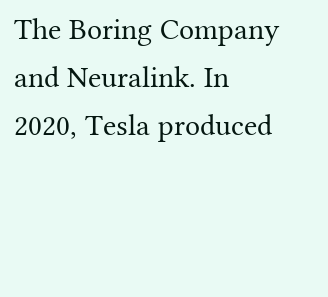The Boring Company and Neuralink. In 2020, Tesla produced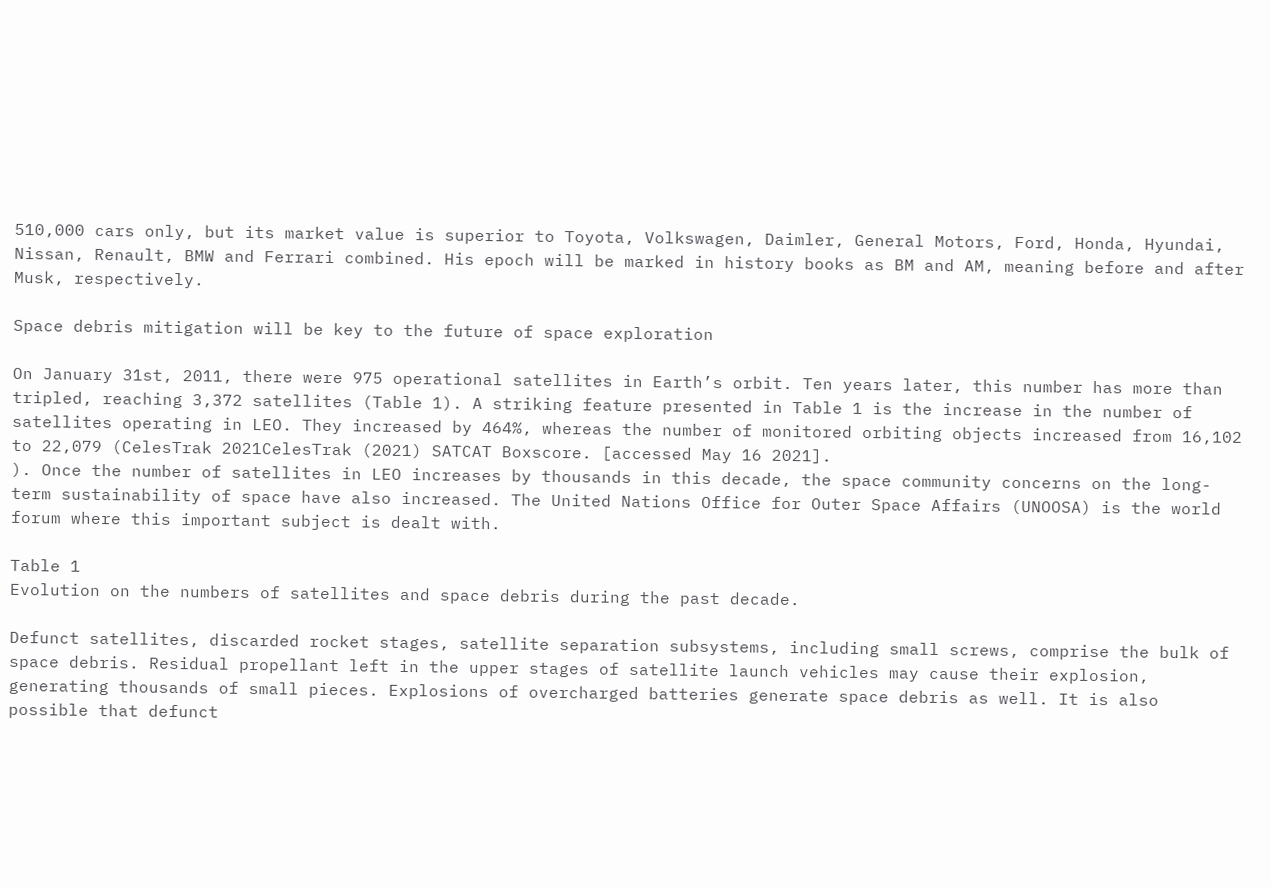510,000 cars only, but its market value is superior to Toyota, Volkswagen, Daimler, General Motors, Ford, Honda, Hyundai, Nissan, Renault, BMW and Ferrari combined. His epoch will be marked in history books as BM and AM, meaning before and after Musk, respectively.

Space debris mitigation will be key to the future of space exploration

On January 31st, 2011, there were 975 operational satellites in Earth’s orbit. Ten years later, this number has more than tripled, reaching 3,372 satellites (Table 1). A striking feature presented in Table 1 is the increase in the number of satellites operating in LEO. They increased by 464%, whereas the number of monitored orbiting objects increased from 16,102 to 22,079 (CelesTrak 2021CelesTrak (2021) SATCAT Boxscore. [accessed May 16 2021].
). Once the number of satellites in LEO increases by thousands in this decade, the space community concerns on the long-term sustainability of space have also increased. The United Nations Office for Outer Space Affairs (UNOOSA) is the world forum where this important subject is dealt with.

Table 1
Evolution on the numbers of satellites and space debris during the past decade.

Defunct satellites, discarded rocket stages, satellite separation subsystems, including small screws, comprise the bulk of space debris. Residual propellant left in the upper stages of satellite launch vehicles may cause their explosion, generating thousands of small pieces. Explosions of overcharged batteries generate space debris as well. It is also possible that defunct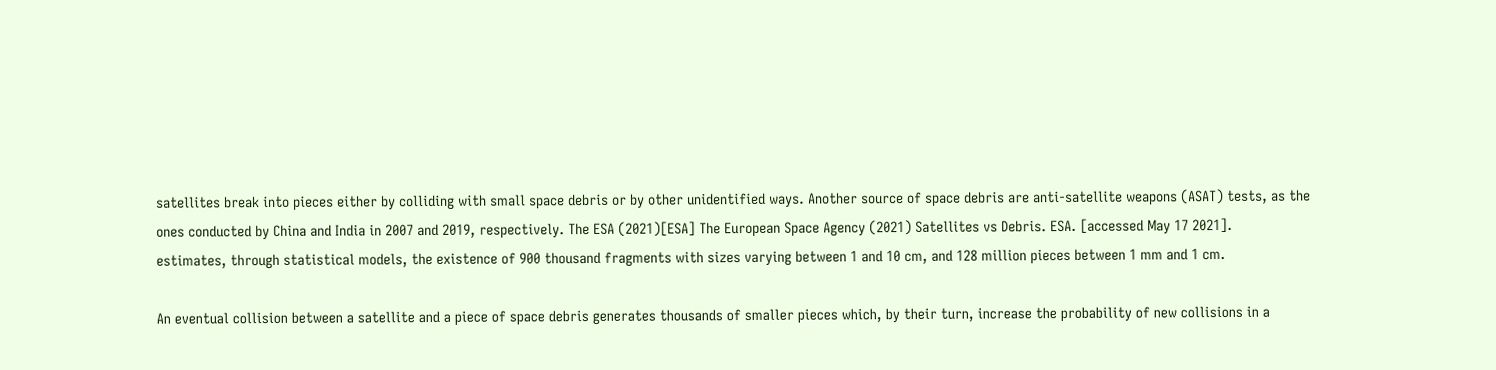satellites break into pieces either by colliding with small space debris or by other unidentified ways. Another source of space debris are anti-satellite weapons (ASAT) tests, as the ones conducted by China and India in 2007 and 2019, respectively. The ESA (2021)[ESA] The European Space Agency (2021) Satellites vs Debris. ESA. [accessed May 17 2021].
estimates, through statistical models, the existence of 900 thousand fragments with sizes varying between 1 and 10 cm, and 128 million pieces between 1 mm and 1 cm.

An eventual collision between a satellite and a piece of space debris generates thousands of smaller pieces which, by their turn, increase the probability of new collisions in a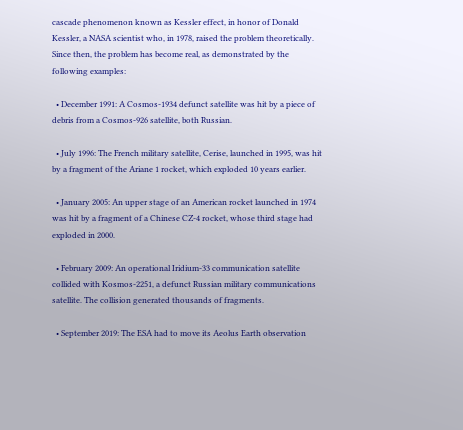cascade phenomenon known as Kessler effect, in honor of Donald Kessler, a NASA scientist who, in 1978, raised the problem theoretically. Since then, the problem has become real, as demonstrated by the following examples:

  • December 1991: A Cosmos-1934 defunct satellite was hit by a piece of debris from a Cosmos-926 satellite, both Russian.

  • July 1996: The French military satellite, Cerise, launched in 1995, was hit by a fragment of the Ariane 1 rocket, which exploded 10 years earlier.

  • January 2005: An upper stage of an American rocket launched in 1974 was hit by a fragment of a Chinese CZ-4 rocket, whose third stage had exploded in 2000.

  • February 2009: An operational Iridium-33 communication satellite collided with Kosmos-2251, a defunct Russian military communications satellite. The collision generated thousands of fragments.

  • September 2019: The ESA had to move its Aeolus Earth observation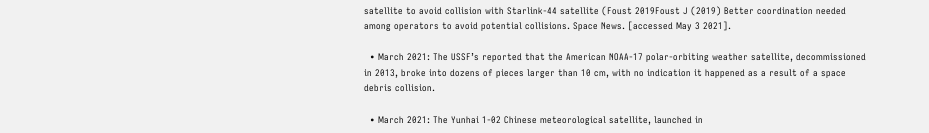satellite to avoid collision with Starlink-44 satellite (Foust 2019Foust J (2019) Better coordination needed among operators to avoid potential collisions. Space News. [accessed May 3 2021].

  • March 2021: The USSF’s reported that the American NOAA-17 polar-orbiting weather satellite, decommissioned in 2013, broke into dozens of pieces larger than 10 cm, with no indication it happened as a result of a space debris collision.

  • March 2021: The Yunhai 1-02 Chinese meteorological satellite, launched in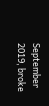September 2019, broke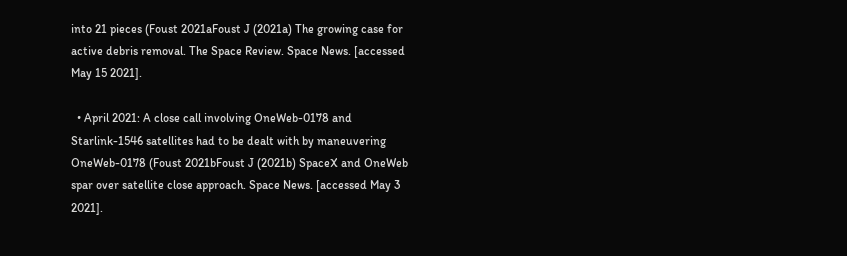into 21 pieces (Foust 2021aFoust J (2021a) The growing case for active debris removal. The Space Review. Space News. [accessed May 15 2021].

  • April 2021: A close call involving OneWeb-0178 and Starlink-1546 satellites had to be dealt with by maneuvering OneWeb-0178 (Foust 2021bFoust J (2021b) SpaceX and OneWeb spar over satellite close approach. Space News. [accessed May 3 2021].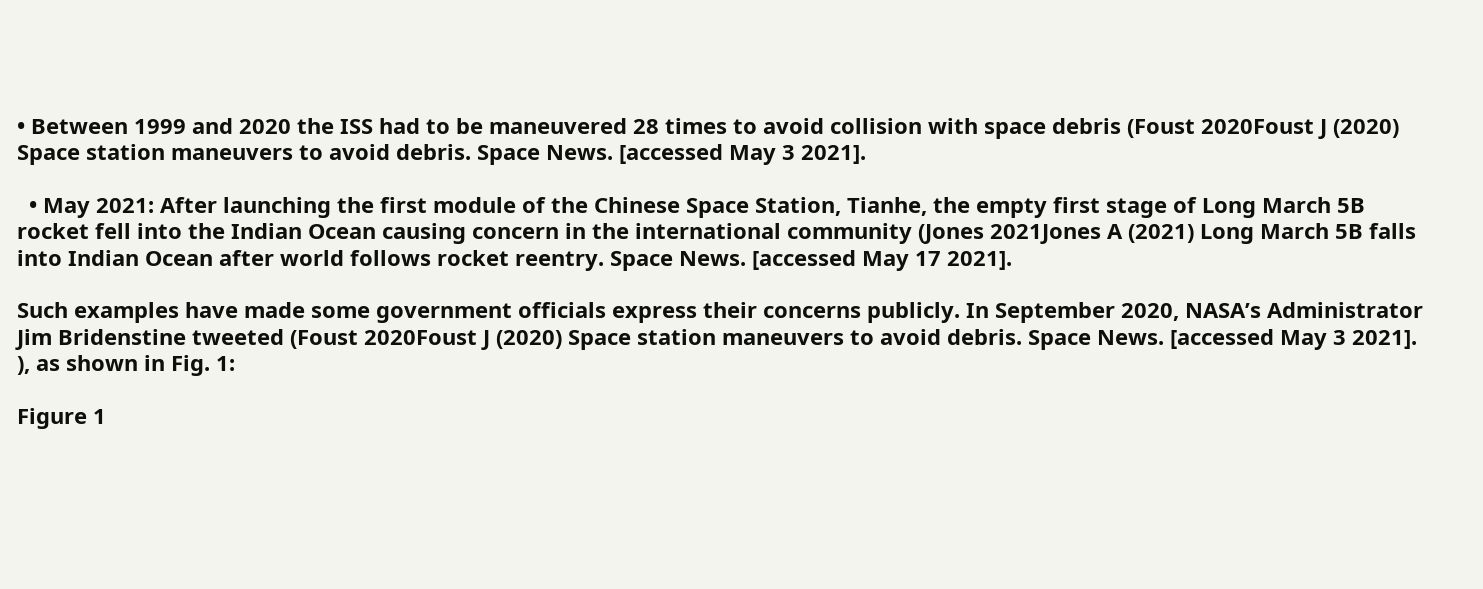• Between 1999 and 2020 the ISS had to be maneuvered 28 times to avoid collision with space debris (Foust 2020Foust J (2020) Space station maneuvers to avoid debris. Space News. [accessed May 3 2021].

  • May 2021: After launching the first module of the Chinese Space Station, Tianhe, the empty first stage of Long March 5B rocket fell into the Indian Ocean causing concern in the international community (Jones 2021Jones A (2021) Long March 5B falls into Indian Ocean after world follows rocket reentry. Space News. [accessed May 17 2021].

Such examples have made some government officials express their concerns publicly. In September 2020, NASA’s Administrator Jim Bridenstine tweeted (Foust 2020Foust J (2020) Space station maneuvers to avoid debris. Space News. [accessed May 3 2021].
), as shown in Fig. 1:

Figure 1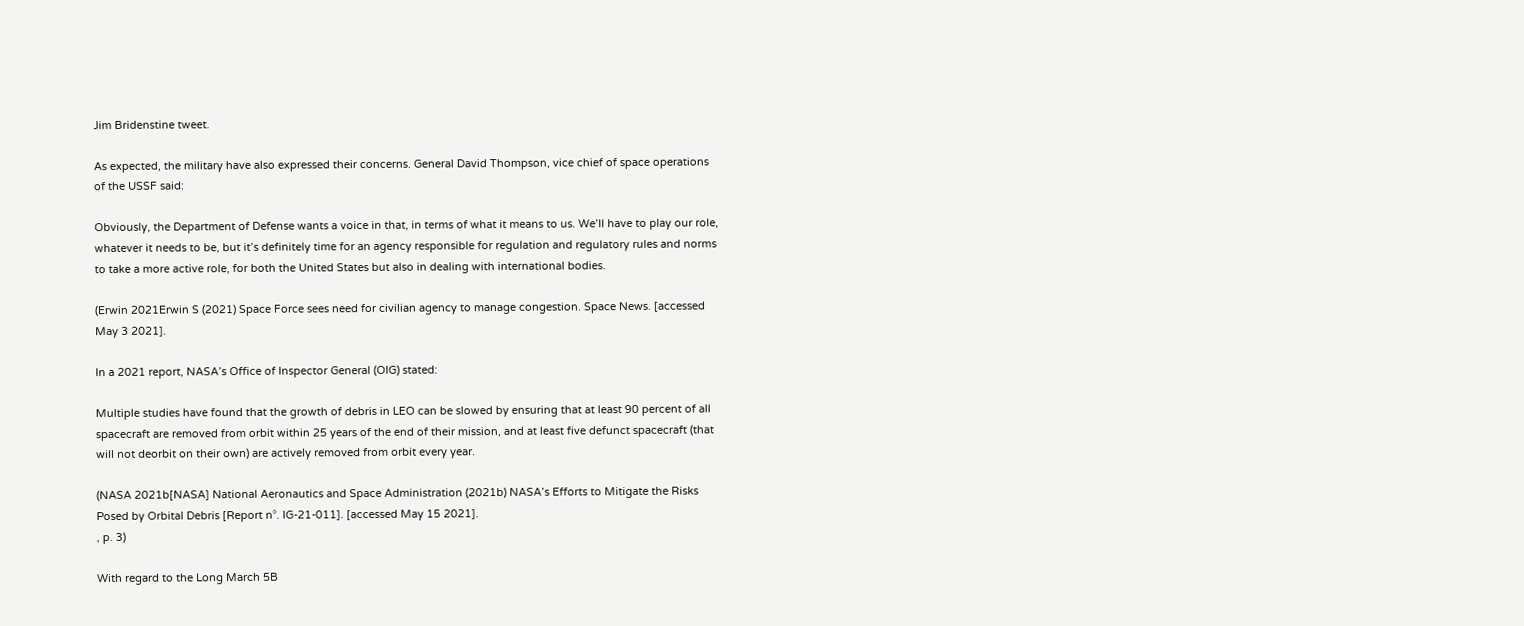Jim Bridenstine tweet.

As expected, the military have also expressed their concerns. General David Thompson, vice chief of space operations of the USSF said:

Obviously, the Department of Defense wants a voice in that, in terms of what it means to us. We’ll have to play our role, whatever it needs to be, but it’s definitely time for an agency responsible for regulation and regulatory rules and norms to take a more active role, for both the United States but also in dealing with international bodies.

(Erwin 2021Erwin S (2021) Space Force sees need for civilian agency to manage congestion. Space News. [accessed May 3 2021].

In a 2021 report, NASA’s Office of Inspector General (OIG) stated:

Multiple studies have found that the growth of debris in LEO can be slowed by ensuring that at least 90 percent of all spacecraft are removed from orbit within 25 years of the end of their mission, and at least five defunct spacecraft (that will not deorbit on their own) are actively removed from orbit every year.

(NASA 2021b[NASA] National Aeronautics and Space Administration (2021b) NASA’s Efforts to Mitigate the Risks Posed by Orbital Debris [Report n°. IG-21-011]. [accessed May 15 2021].
, p. 3)

With regard to the Long March 5B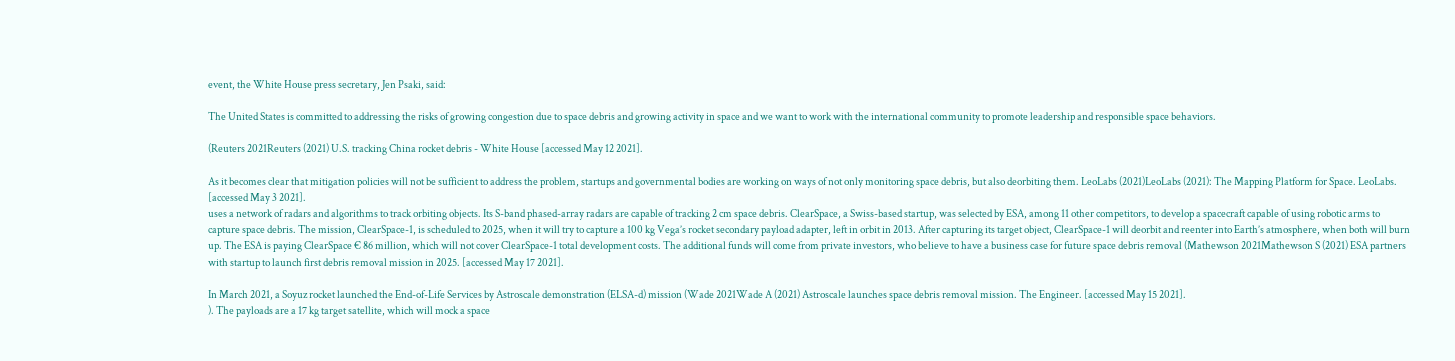event, the White House press secretary, Jen Psaki, said:

The United States is committed to addressing the risks of growing congestion due to space debris and growing activity in space and we want to work with the international community to promote leadership and responsible space behaviors.

(Reuters 2021Reuters (2021) U.S. tracking China rocket debris - White House [accessed May 12 2021].

As it becomes clear that mitigation policies will not be sufficient to address the problem, startups and governmental bodies are working on ways of not only monitoring space debris, but also deorbiting them. LeoLabs (2021)LeoLabs (2021): The Mapping Platform for Space. LeoLabs. [accessed May 3 2021].
uses a network of radars and algorithms to track orbiting objects. Its S-band phased-array radars are capable of tracking 2 cm space debris. ClearSpace, a Swiss-based startup, was selected by ESA, among 11 other competitors, to develop a spacecraft capable of using robotic arms to capture space debris. The mission, ClearSpace-1, is scheduled to 2025, when it will try to capture a 100 kg Vega’s rocket secondary payload adapter, left in orbit in 2013. After capturing its target object, ClearSpace-1 will deorbit and reenter into Earth’s atmosphere, when both will burn up. The ESA is paying ClearSpace € 86 million, which will not cover ClearSpace-1 total development costs. The additional funds will come from private investors, who believe to have a business case for future space debris removal (Mathewson 2021Mathewson S (2021) ESA partners with startup to launch first debris removal mission in 2025. [accessed May 17 2021].

In March 2021, a Soyuz rocket launched the End-of-Life Services by Astroscale demonstration (ELSA-d) mission (Wade 2021Wade A (2021) Astroscale launches space debris removal mission. The Engineer. [accessed May 15 2021].
). The payloads are a 17 kg target satellite, which will mock a space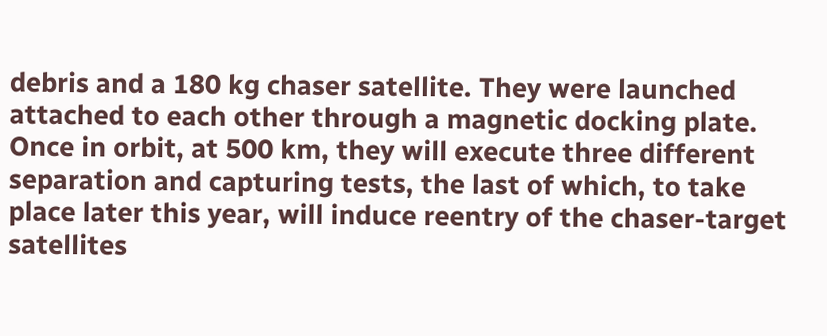debris and a 180 kg chaser satellite. They were launched attached to each other through a magnetic docking plate. Once in orbit, at 500 km, they will execute three different separation and capturing tests, the last of which, to take place later this year, will induce reentry of the chaser-target satellites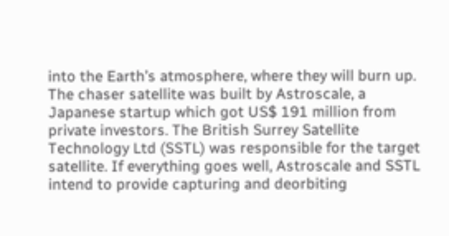into the Earth’s atmosphere, where they will burn up. The chaser satellite was built by Astroscale, a Japanese startup which got US$ 191 million from private investors. The British Surrey Satellite Technology Ltd (SSTL) was responsible for the target satellite. If everything goes well, Astroscale and SSTL intend to provide capturing and deorbiting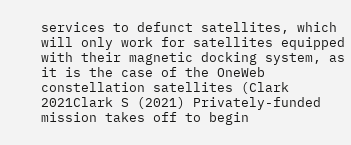services to defunct satellites, which will only work for satellites equipped with their magnetic docking system, as it is the case of the OneWeb constellation satellites (Clark 2021Clark S (2021) Privately-funded mission takes off to begin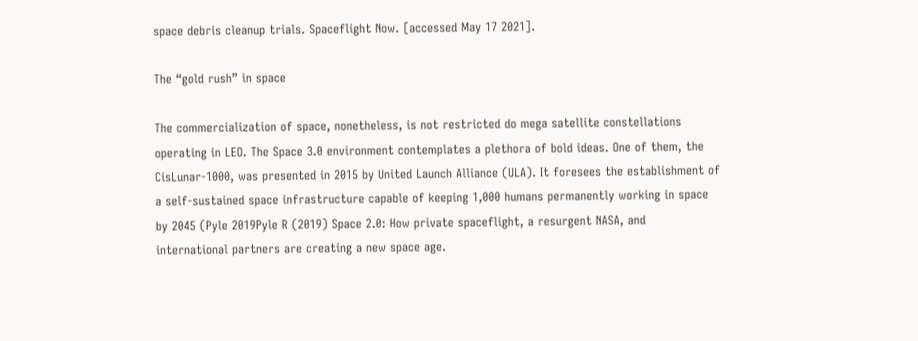space debris cleanup trials. Spaceflight Now. [accessed May 17 2021].

The “gold rush” in space

The commercialization of space, nonetheless, is not restricted do mega satellite constellations operating in LEO. The Space 3.0 environment contemplates a plethora of bold ideas. One of them, the CisLunar-1000, was presented in 2015 by United Launch Alliance (ULA). It foresees the establishment of a self-sustained space infrastructure capable of keeping 1,000 humans permanently working in space by 2045 (Pyle 2019Pyle R (2019) Space 2.0: How private spaceflight, a resurgent NASA, and international partners are creating a new space age.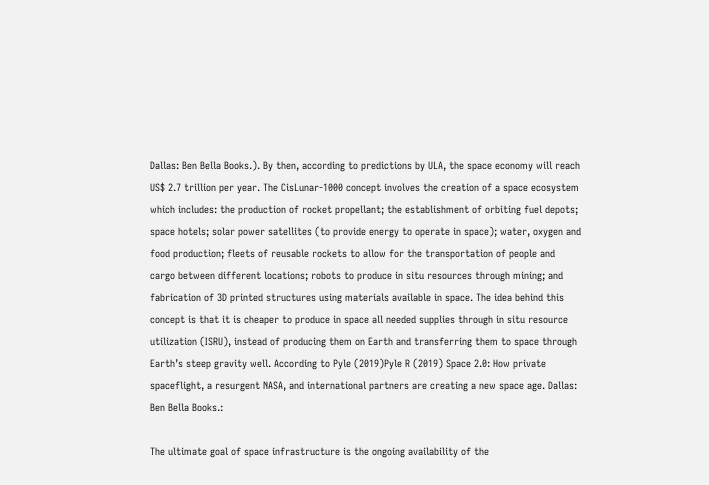Dallas: Ben Bella Books.). By then, according to predictions by ULA, the space economy will reach US$ 2.7 trillion per year. The CisLunar-1000 concept involves the creation of a space ecosystem which includes: the production of rocket propellant; the establishment of orbiting fuel depots; space hotels; solar power satellites (to provide energy to operate in space); water, oxygen and food production; fleets of reusable rockets to allow for the transportation of people and cargo between different locations; robots to produce in situ resources through mining; and fabrication of 3D printed structures using materials available in space. The idea behind this concept is that it is cheaper to produce in space all needed supplies through in situ resource utilization (ISRU), instead of producing them on Earth and transferring them to space through Earth’s steep gravity well. According to Pyle (2019)Pyle R (2019) Space 2.0: How private spaceflight, a resurgent NASA, and international partners are creating a new space age. Dallas: Ben Bella Books.:

The ultimate goal of space infrastructure is the ongoing availability of the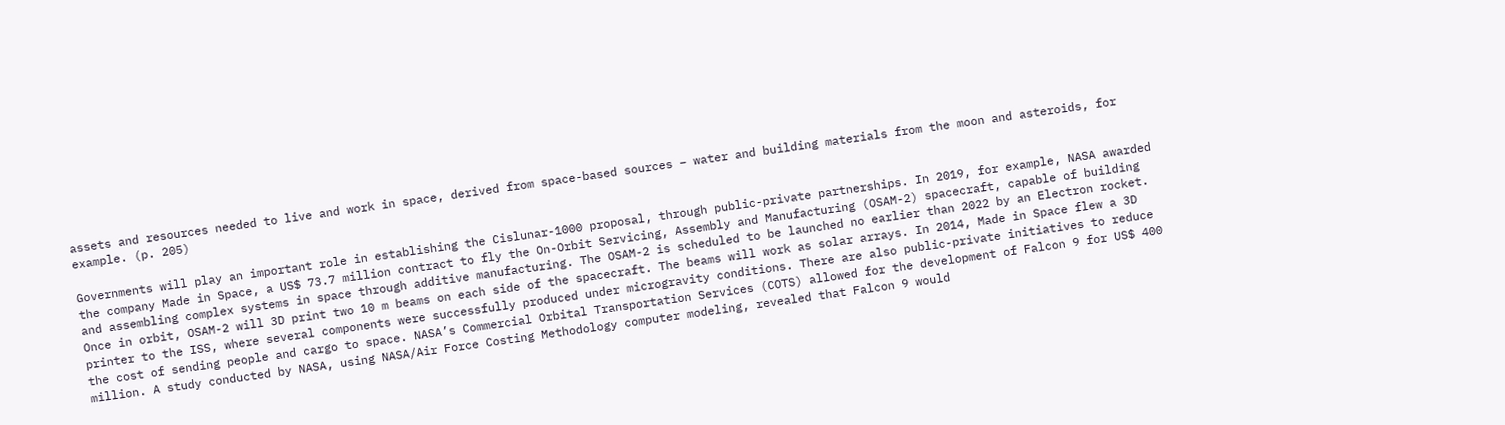assets and resources needed to live and work in space, derived from space-based sources – water and building materials from the moon and asteroids, for example. (p. 205)

Governments will play an important role in establishing the Cislunar-1000 proposal, through public-private partnerships. In 2019, for example, NASA awarded the company Made in Space, a US$ 73.7 million contract to fly the On-Orbit Servicing, Assembly and Manufacturing (OSAM-2) spacecraft, capable of building and assembling complex systems in space through additive manufacturing. The OSAM-2 is scheduled to be launched no earlier than 2022 by an Electron rocket. Once in orbit, OSAM-2 will 3D print two 10 m beams on each side of the spacecraft. The beams will work as solar arrays. In 2014, Made in Space flew a 3D printer to the ISS, where several components were successfully produced under microgravity conditions. There are also public-private initiatives to reduce the cost of sending people and cargo to space. NASA’s Commercial Orbital Transportation Services (COTS) allowed for the development of Falcon 9 for US$ 400 million. A study conducted by NASA, using NASA/Air Force Costing Methodology computer modeling, revealed that Falcon 9 would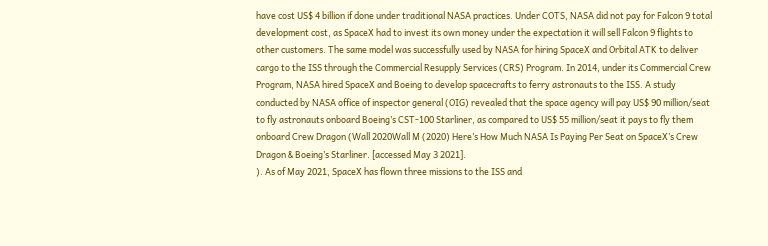have cost US$ 4 billion if done under traditional NASA practices. Under COTS, NASA did not pay for Falcon 9 total development cost, as SpaceX had to invest its own money under the expectation it will sell Falcon 9 flights to other customers. The same model was successfully used by NASA for hiring SpaceX and Orbital ATK to deliver cargo to the ISS through the Commercial Resupply Services (CRS) Program. In 2014, under its Commercial Crew Program, NASA hired SpaceX and Boeing to develop spacecrafts to ferry astronauts to the ISS. A study conducted by NASA office of inspector general (OIG) revealed that the space agency will pay US$ 90 million/seat to fly astronauts onboard Boeing’s CST-100 Starliner, as compared to US$ 55 million/seat it pays to fly them onboard Crew Dragon (Wall 2020Wall M (2020) Here’s How Much NASA Is Paying Per Seat on SpaceX’s Crew Dragon & Boeing’s Starliner. [accessed May 3 2021].
). As of May 2021, SpaceX has flown three missions to the ISS and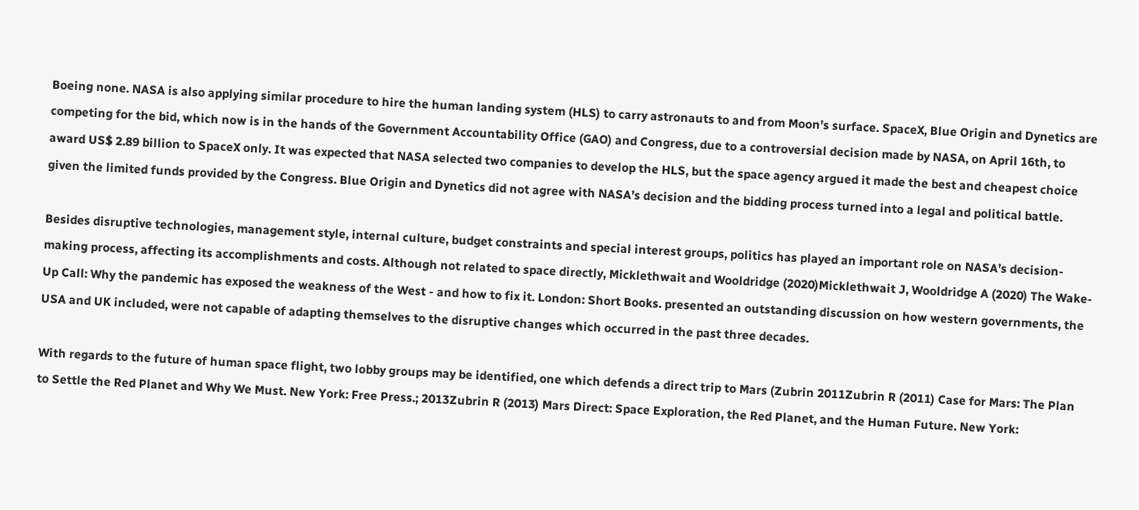Boeing none. NASA is also applying similar procedure to hire the human landing system (HLS) to carry astronauts to and from Moon’s surface. SpaceX, Blue Origin and Dynetics are competing for the bid, which now is in the hands of the Government Accountability Office (GAO) and Congress, due to a controversial decision made by NASA, on April 16th, to award US$ 2.89 billion to SpaceX only. It was expected that NASA selected two companies to develop the HLS, but the space agency argued it made the best and cheapest choice given the limited funds provided by the Congress. Blue Origin and Dynetics did not agree with NASA’s decision and the bidding process turned into a legal and political battle.

Besides disruptive technologies, management style, internal culture, budget constraints and special interest groups, politics has played an important role on NASA’s decision-making process, affecting its accomplishments and costs. Although not related to space directly, Micklethwait and Wooldridge (2020)Micklethwait J, Wooldridge A (2020) The Wake-Up Call: Why the pandemic has exposed the weakness of the West - and how to fix it. London: Short Books. presented an outstanding discussion on how western governments, the USA and UK included, were not capable of adapting themselves to the disruptive changes which occurred in the past three decades.

With regards to the future of human space flight, two lobby groups may be identified, one which defends a direct trip to Mars (Zubrin 2011Zubrin R (2011) Case for Mars: The Plan to Settle the Red Planet and Why We Must. New York: Free Press.; 2013Zubrin R (2013) Mars Direct: Space Exploration, the Red Planet, and the Human Future. New York: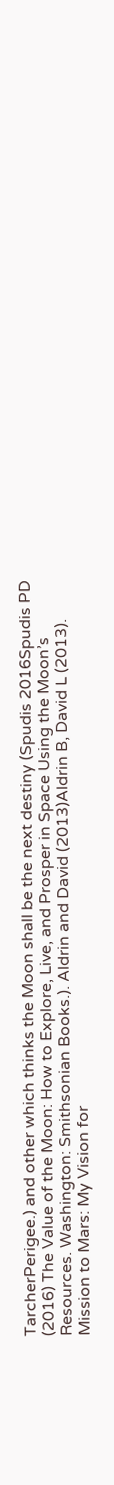TarcherPerigee.) and other which thinks the Moon shall be the next destiny (Spudis 2016Spudis PD (2016) The Value of the Moon: How to Explore, Live, and Prosper in Space Using the Moon’s Resources. Washington: Smithsonian Books.). Aldrin and David (2013)Aldrin B, David L (2013). Mission to Mars: My Vision for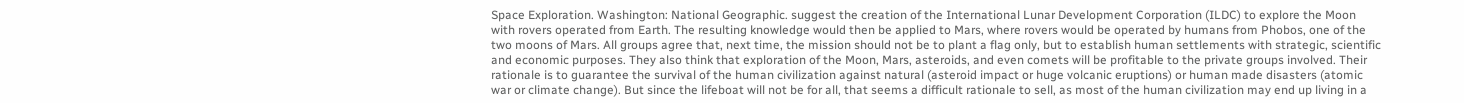Space Exploration. Washington: National Geographic. suggest the creation of the International Lunar Development Corporation (ILDC) to explore the Moon with rovers operated from Earth. The resulting knowledge would then be applied to Mars, where rovers would be operated by humans from Phobos, one of the two moons of Mars. All groups agree that, next time, the mission should not be to plant a flag only, but to establish human settlements with strategic, scientific and economic purposes. They also think that exploration of the Moon, Mars, asteroids, and even comets will be profitable to the private groups involved. Their rationale is to guarantee the survival of the human civilization against natural (asteroid impact or huge volcanic eruptions) or human made disasters (atomic war or climate change). But since the lifeboat will not be for all, that seems a difficult rationale to sell, as most of the human civilization may end up living in a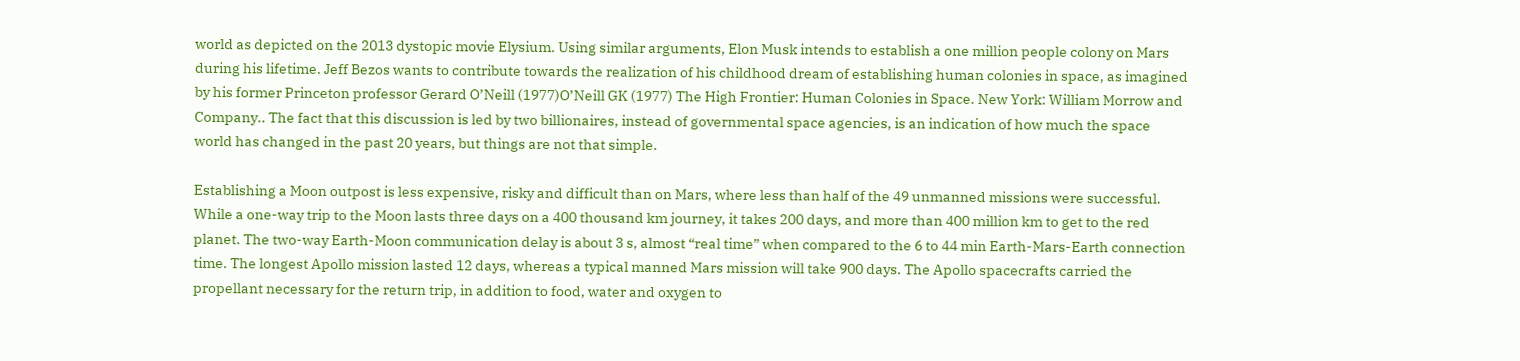world as depicted on the 2013 dystopic movie Elysium. Using similar arguments, Elon Musk intends to establish a one million people colony on Mars during his lifetime. Jeff Bezos wants to contribute towards the realization of his childhood dream of establishing human colonies in space, as imagined by his former Princeton professor Gerard O’Neill (1977)O’Neill GK (1977) The High Frontier: Human Colonies in Space. New York: William Morrow and Company.. The fact that this discussion is led by two billionaires, instead of governmental space agencies, is an indication of how much the space world has changed in the past 20 years, but things are not that simple.

Establishing a Moon outpost is less expensive, risky and difficult than on Mars, where less than half of the 49 unmanned missions were successful. While a one-way trip to the Moon lasts three days on a 400 thousand km journey, it takes 200 days, and more than 400 million km to get to the red planet. The two-way Earth-Moon communication delay is about 3 s, almost “real time” when compared to the 6 to 44 min Earth-Mars-Earth connection time. The longest Apollo mission lasted 12 days, whereas a typical manned Mars mission will take 900 days. The Apollo spacecrafts carried the propellant necessary for the return trip, in addition to food, water and oxygen to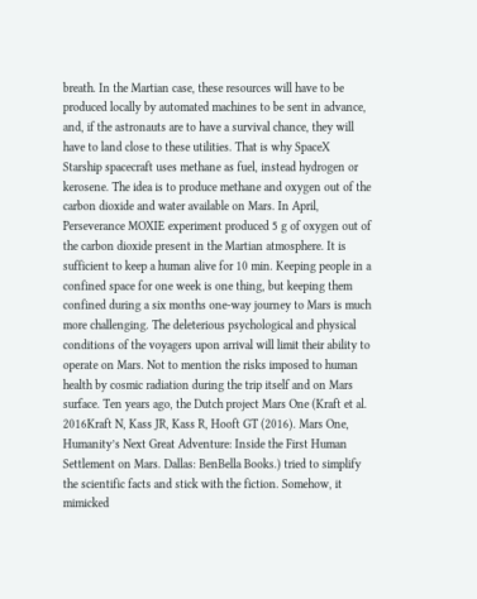breath. In the Martian case, these resources will have to be produced locally by automated machines to be sent in advance, and, if the astronauts are to have a survival chance, they will have to land close to these utilities. That is why SpaceX Starship spacecraft uses methane as fuel, instead hydrogen or kerosene. The idea is to produce methane and oxygen out of the carbon dioxide and water available on Mars. In April, Perseverance MOXIE experiment produced 5 g of oxygen out of the carbon dioxide present in the Martian atmosphere. It is sufficient to keep a human alive for 10 min. Keeping people in a confined space for one week is one thing, but keeping them confined during a six months one-way journey to Mars is much more challenging. The deleterious psychological and physical conditions of the voyagers upon arrival will limit their ability to operate on Mars. Not to mention the risks imposed to human health by cosmic radiation during the trip itself and on Mars surface. Ten years ago, the Dutch project Mars One (Kraft et al. 2016Kraft N, Kass JR, Kass R, Hooft GT (2016). Mars One, Humanity’s Next Great Adventure: Inside the First Human Settlement on Mars. Dallas: BenBella Books.) tried to simplify the scientific facts and stick with the fiction. Somehow, it mimicked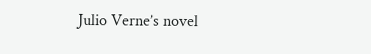Julio Verne’s novel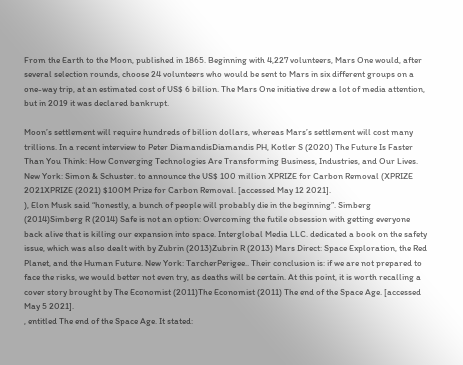From the Earth to the Moon, published in 1865. Beginning with 4,227 volunteers, Mars One would, after several selection rounds, choose 24 volunteers who would be sent to Mars in six different groups on a one-way trip, at an estimated cost of US$ 6 billion. The Mars One initiative drew a lot of media attention, but in 2019 it was declared bankrupt.

Moon’s settlement will require hundreds of billion dollars, whereas Mars’s settlement will cost many trillions. In a recent interview to Peter DiamandisDiamandis PH, Kotler S (2020) The Future Is Faster Than You Think: How Converging Technologies Are Transforming Business, Industries, and Our Lives. New York: Simon & Schuster. to announce the US$ 100 million XPRIZE for Carbon Removal (XPRIZE 2021XPRIZE (2021) $100M Prize for Carbon Removal. [accessed May 12 2021].
), Elon Musk said “honestly, a bunch of people will probably die in the beginning”. Simberg (2014)Simberg R (2014) Safe is not an option: Overcoming the futile obsession with getting everyone back alive that is killing our expansion into space. Interglobal Media LLC. dedicated a book on the safety issue, which was also dealt with by Zubrin (2013)Zubrin R (2013) Mars Direct: Space Exploration, the Red Planet, and the Human Future. New York: TarcherPerigee.. Their conclusion is: if we are not prepared to face the risks, we would better not even try, as deaths will be certain. At this point, it is worth recalling a cover story brought by The Economist (2011)The Economist (2011) The end of the Space Age. [accessed May 5 2021].
, entitled The end of the Space Age. It stated: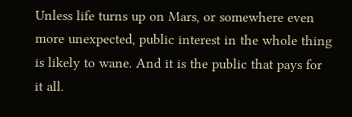Unless life turns up on Mars, or somewhere even more unexpected, public interest in the whole thing is likely to wane. And it is the public that pays for it all.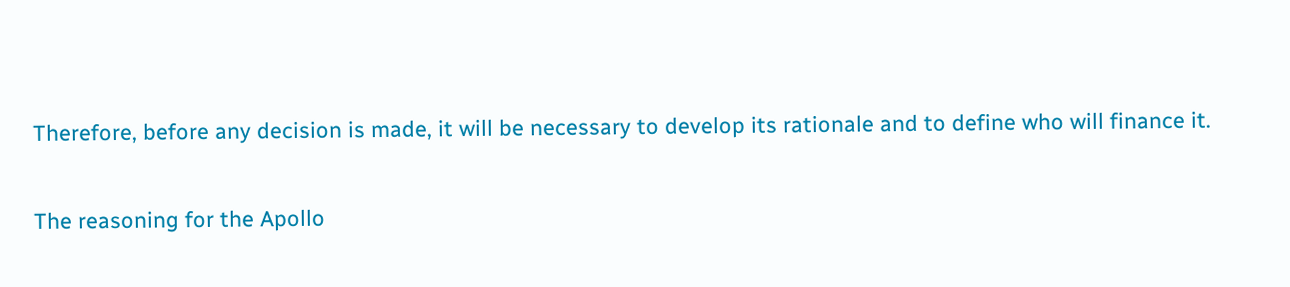Therefore, before any decision is made, it will be necessary to develop its rationale and to define who will finance it.

The reasoning for the Apollo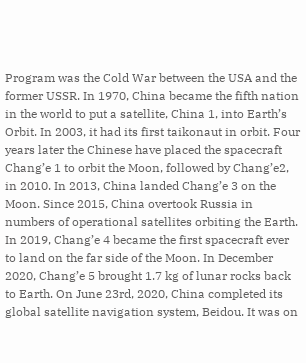Program was the Cold War between the USA and the former USSR. In 1970, China became the fifth nation in the world to put a satellite, China 1, into Earth’s Orbit. In 2003, it had its first taikonaut in orbit. Four years later the Chinese have placed the spacecraft Chang’e 1 to orbit the Moon, followed by Chang’e2, in 2010. In 2013, China landed Chang’e 3 on the Moon. Since 2015, China overtook Russia in numbers of operational satellites orbiting the Earth. In 2019, Chang’e 4 became the first spacecraft ever to land on the far side of the Moon. In December 2020, Chang’e 5 brought 1.7 kg of lunar rocks back to Earth. On June 23rd, 2020, China completed its global satellite navigation system, Beidou. It was on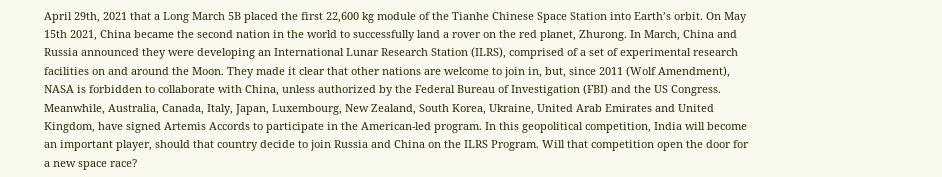April 29th, 2021 that a Long March 5B placed the first 22,600 kg module of the Tianhe Chinese Space Station into Earth’s orbit. On May 15th 2021, China became the second nation in the world to successfully land a rover on the red planet, Zhurong. In March, China and Russia announced they were developing an International Lunar Research Station (ILRS), comprised of a set of experimental research facilities on and around the Moon. They made it clear that other nations are welcome to join in, but, since 2011 (Wolf Amendment), NASA is forbidden to collaborate with China, unless authorized by the Federal Bureau of Investigation (FBI) and the US Congress. Meanwhile, Australia, Canada, Italy, Japan, Luxembourg, New Zealand, South Korea, Ukraine, United Arab Emirates and United Kingdom, have signed Artemis Accords to participate in the American-led program. In this geopolitical competition, India will become an important player, should that country decide to join Russia and China on the ILRS Program. Will that competition open the door for a new space race?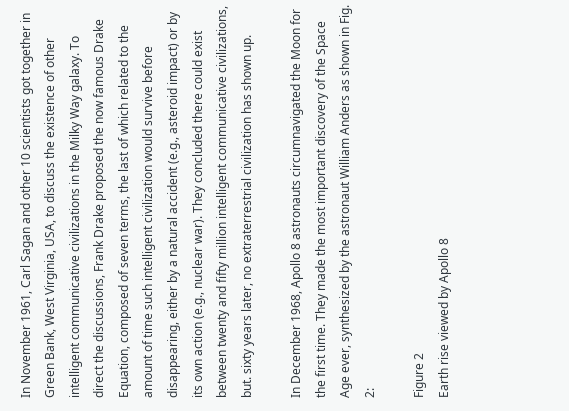In November 1961, Carl Sagan and other 10 scientists got together in Green Bank, West Virginia, USA, to discuss the existence of other intelligent communicative civilizations in the Milky Way galaxy. To direct the discussions, Frank Drake proposed the now famous Drake Equation, composed of seven terms, the last of which related to the amount of time such intelligent civilization would survive before disappearing, either by a natural accident (e.g., asteroid impact) or by its own action (e.g., nuclear war). They concluded there could exist between twenty and fifty million intelligent communicative civilizations, but. sixty years later, no extraterrestrial civilization has shown up.

In December 1968, Apollo 8 astronauts circumnavigated the Moon for the first time. They made the most important discovery of the Space Age ever, synthesized by the astronaut William Anders as shown in Fig. 2:

Figure 2
Earth rise viewed by Apollo 8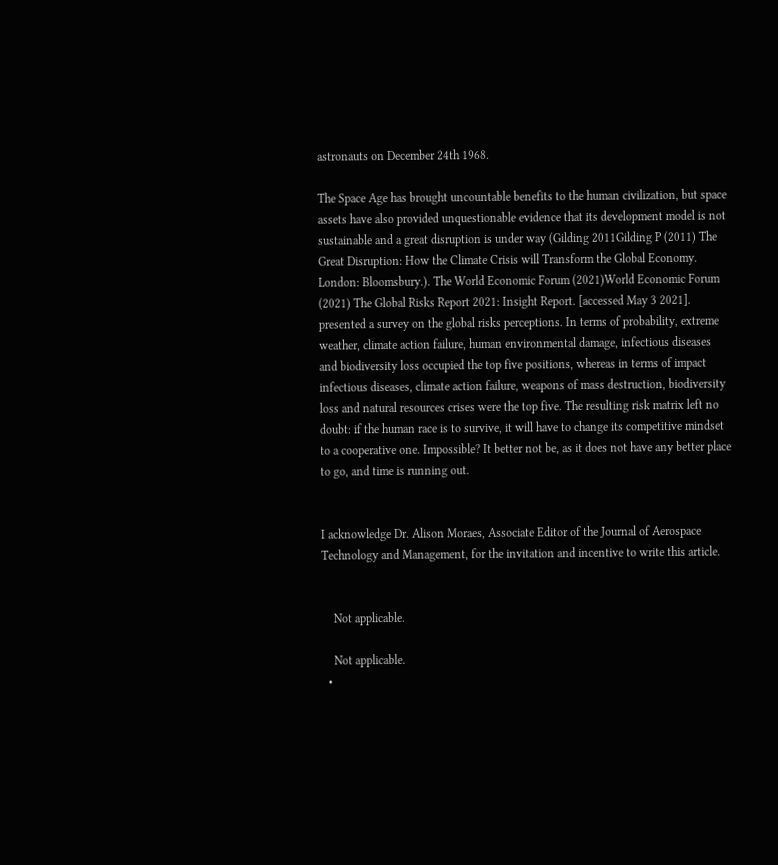astronauts on December 24th 1968.

The Space Age has brought uncountable benefits to the human civilization, but space assets have also provided unquestionable evidence that its development model is not sustainable and a great disruption is under way (Gilding 2011Gilding P (2011) The Great Disruption: How the Climate Crisis will Transform the Global Economy. London: Bloomsbury.). The World Economic Forum (2021)World Economic Forum (2021) The Global Risks Report 2021: Insight Report. [accessed May 3 2021].
presented a survey on the global risks perceptions. In terms of probability, extreme weather, climate action failure, human environmental damage, infectious diseases and biodiversity loss occupied the top five positions, whereas in terms of impact infectious diseases, climate action failure, weapons of mass destruction, biodiversity loss and natural resources crises were the top five. The resulting risk matrix left no doubt: if the human race is to survive, it will have to change its competitive mindset to a cooperative one. Impossible? It better not be, as it does not have any better place to go, and time is running out.


I acknowledge Dr. Alison Moraes, Associate Editor of the Journal of Aerospace Technology and Management, for the invitation and incentive to write this article.


    Not applicable.

    Not applicable.
  •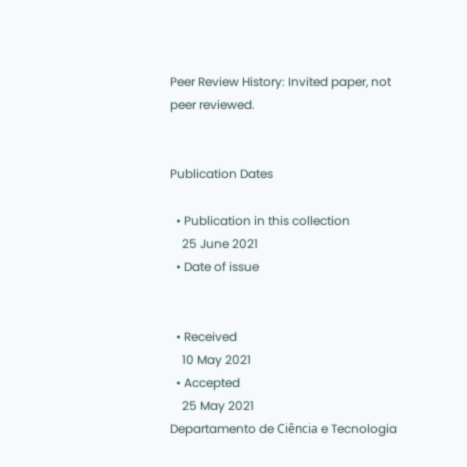Peer Review History: Invited paper, not peer reviewed.


Publication Dates

  • Publication in this collection
    25 June 2021
  • Date of issue


  • Received
    10 May 2021
  • Accepted
    25 May 2021
Departamento de Ciência e Tecnologia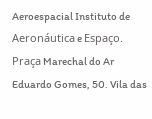Aeroespacial Instituto de Aeronáutica e Espaço. Praça Marechal do Ar Eduardo Gomes, 50. Vila das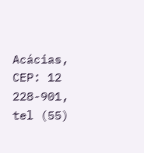Acácias, CEP: 12 228-901, tel (55)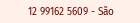12 99162 5609 - São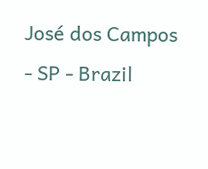José dos Campos - SP - Brazil